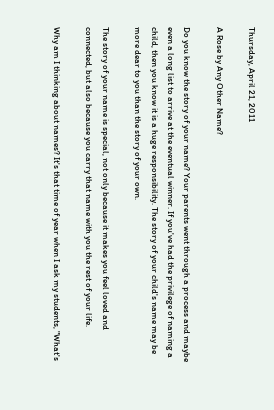Thursday, April 21, 2011

A Rose by Any Other Name?

Do you know the story of your name? Your parents went through a process and maybe even a long list to arrive at the eventual winner. If you've had the privilege of naming a child, then you know it is a huge responsibility. The story of your child's name may be more dear to you than the story of your own.

The story of your name is special, not only because it makes you feel loved and connected, but also because you carry that name with you the rest of your life.

Why am I thinking about names? It's that time of year when I ask my students, "What's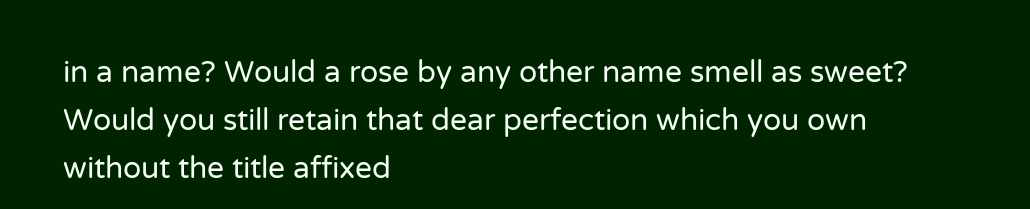in a name? Would a rose by any other name smell as sweet? Would you still retain that dear perfection which you own without the title affixed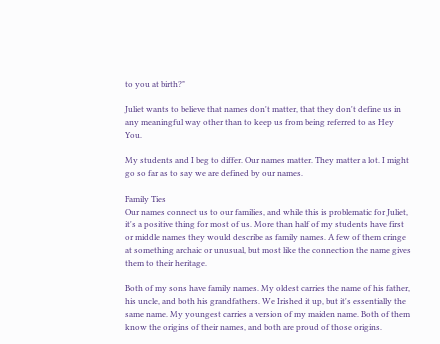to you at birth?"

Juliet wants to believe that names don't matter, that they don't define us in any meaningful way other than to keep us from being referred to as Hey You.

My students and I beg to differ. Our names matter. They matter a lot. I might go so far as to say we are defined by our names.

Family Ties
Our names connect us to our families, and while this is problematic for Juliet, it's a positive thing for most of us. More than half of my students have first or middle names they would describe as family names. A few of them cringe at something archaic or unusual, but most like the connection the name gives them to their heritage.

Both of my sons have family names. My oldest carries the name of his father, his uncle, and both his grandfathers. We Irished it up, but it's essentially the same name. My youngest carries a version of my maiden name. Both of them know the origins of their names, and both are proud of those origins.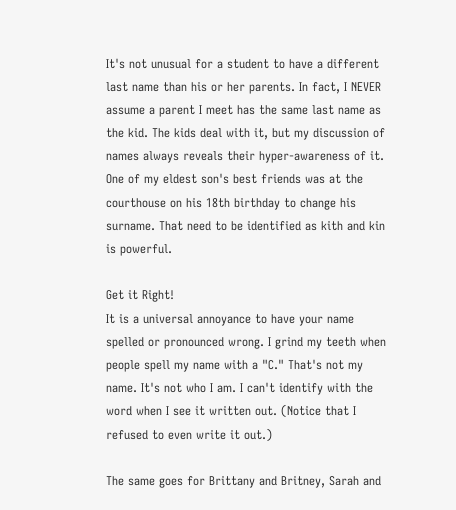It's not unusual for a student to have a different last name than his or her parents. In fact, I NEVER assume a parent I meet has the same last name as the kid. The kids deal with it, but my discussion of names always reveals their hyper-awareness of it. One of my eldest son's best friends was at the courthouse on his 18th birthday to change his surname. That need to be identified as kith and kin is powerful.

Get it Right!
It is a universal annoyance to have your name spelled or pronounced wrong. I grind my teeth when people spell my name with a "C." That's not my name. It's not who I am. I can't identify with the word when I see it written out. (Notice that I refused to even write it out.)

The same goes for Brittany and Britney, Sarah and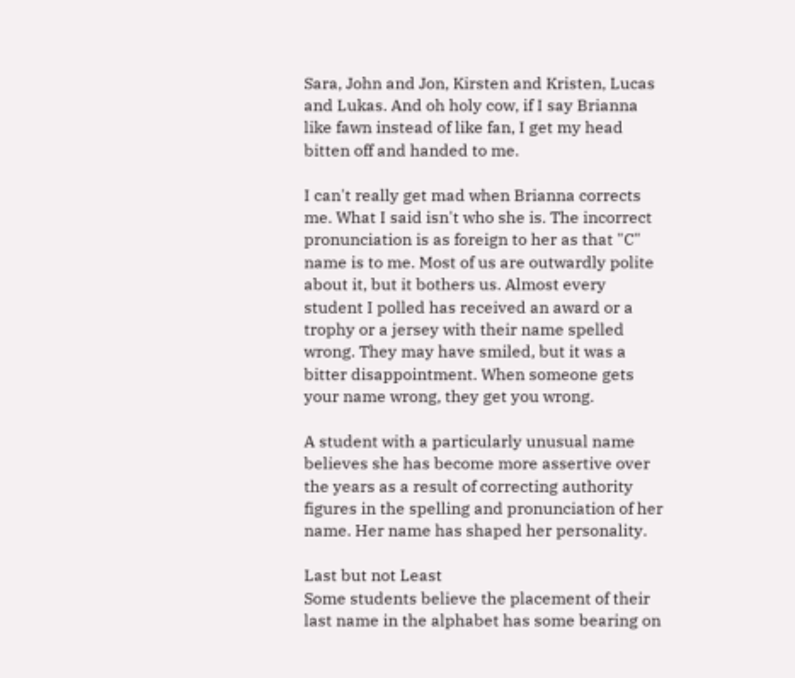Sara, John and Jon, Kirsten and Kristen, Lucas and Lukas. And oh holy cow, if I say Brianna like fawn instead of like fan, I get my head bitten off and handed to me.

I can't really get mad when Brianna corrects me. What I said isn't who she is. The incorrect pronunciation is as foreign to her as that "C" name is to me. Most of us are outwardly polite about it, but it bothers us. Almost every student I polled has received an award or a trophy or a jersey with their name spelled wrong. They may have smiled, but it was a bitter disappointment. When someone gets your name wrong, they get you wrong.

A student with a particularly unusual name believes she has become more assertive over the years as a result of correcting authority figures in the spelling and pronunciation of her name. Her name has shaped her personality.

Last but not Least
Some students believe the placement of their last name in the alphabet has some bearing on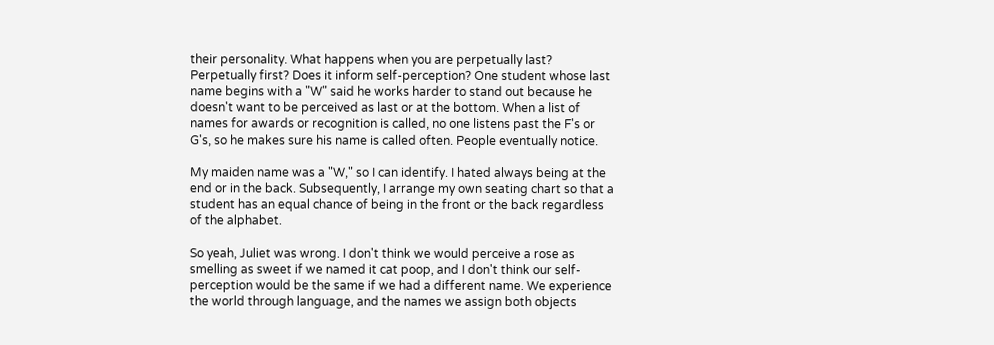their personality. What happens when you are perpetually last? Perpetually first? Does it inform self-perception? One student whose last name begins with a "W" said he works harder to stand out because he doesn't want to be perceived as last or at the bottom. When a list of names for awards or recognition is called, no one listens past the F's or G's, so he makes sure his name is called often. People eventually notice.

My maiden name was a "W," so I can identify. I hated always being at the end or in the back. Subsequently, I arrange my own seating chart so that a student has an equal chance of being in the front or the back regardless of the alphabet.

So yeah, Juliet was wrong. I don't think we would perceive a rose as smelling as sweet if we named it cat poop, and I don't think our self-perception would be the same if we had a different name. We experience the world through language, and the names we assign both objects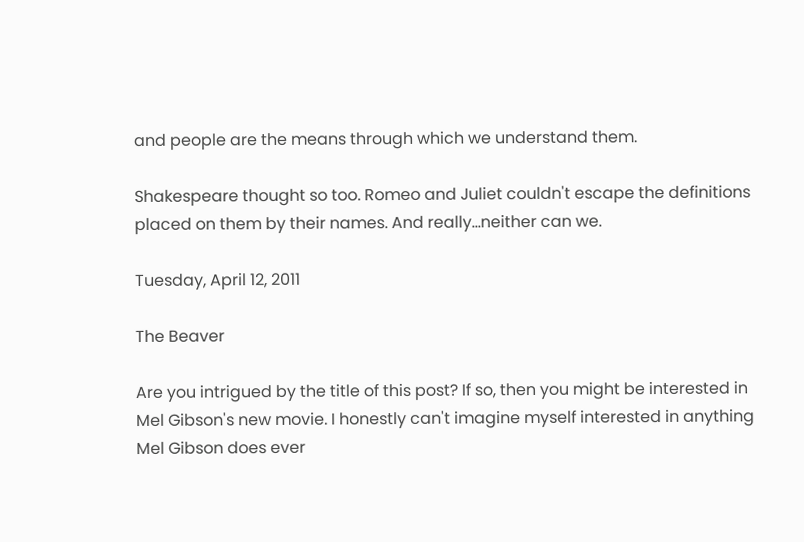and people are the means through which we understand them.

Shakespeare thought so too. Romeo and Juliet couldn't escape the definitions placed on them by their names. And really...neither can we.

Tuesday, April 12, 2011

The Beaver

Are you intrigued by the title of this post? If so, then you might be interested in Mel Gibson's new movie. I honestly can't imagine myself interested in anything Mel Gibson does ever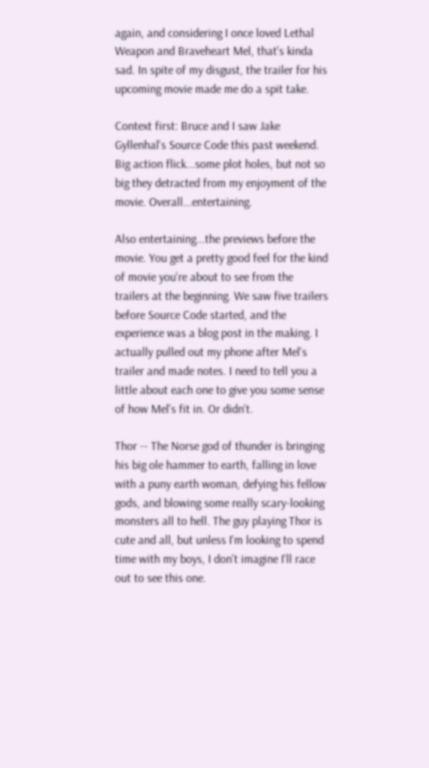again, and considering I once loved Lethal Weapon and Braveheart Mel, that's kinda sad. In spite of my disgust, the trailer for his upcoming movie made me do a spit take.

Context first: Bruce and I saw Jake Gyllenhal's Source Code this past weekend. Big action flick...some plot holes, but not so big they detracted from my enjoyment of the movie. Overall...entertaining.

Also entertaining...the previews before the movie. You get a pretty good feel for the kind of movie you're about to see from the trailers at the beginning. We saw five trailers before Source Code started, and the experience was a blog post in the making. I actually pulled out my phone after Mel's trailer and made notes. I need to tell you a little about each one to give you some sense of how Mel's fit in. Or didn't.

Thor -- The Norse god of thunder is bringing his big ole hammer to earth, falling in love with a puny earth woman, defying his fellow gods, and blowing some really scary-looking monsters all to hell. The guy playing Thor is cute and all, but unless I'm looking to spend time with my boys, I don't imagine I'll race out to see this one.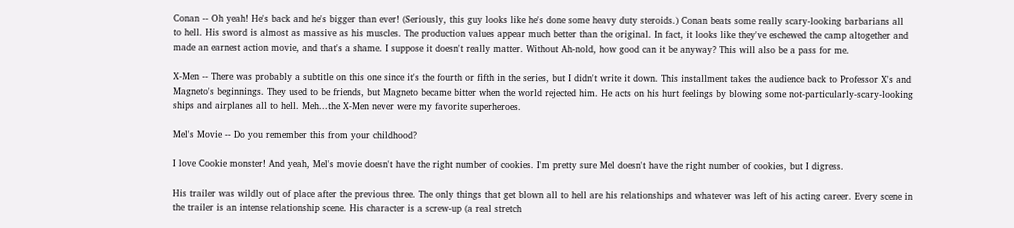Conan -- Oh yeah! He's back and he's bigger than ever! (Seriously, this guy looks like he's done some heavy duty steroids.) Conan beats some really scary-looking barbarians all to hell. His sword is almost as massive as his muscles. The production values appear much better than the original. In fact, it looks like they've eschewed the camp altogether and made an earnest action movie, and that's a shame. I suppose it doesn't really matter. Without Ah-nold, how good can it be anyway? This will also be a pass for me.

X-Men -- There was probably a subtitle on this one since it's the fourth or fifth in the series, but I didn't write it down. This installment takes the audience back to Professor X's and Magneto's beginnings. They used to be friends, but Magneto became bitter when the world rejected him. He acts on his hurt feelings by blowing some not-particularly-scary-looking ships and airplanes all to hell. Meh...the X-Men never were my favorite superheroes.

Mel's Movie -- Do you remember this from your childhood?

I love Cookie monster! And yeah, Mel's movie doesn't have the right number of cookies. I'm pretty sure Mel doesn't have the right number of cookies, but I digress.

His trailer was wildly out of place after the previous three. The only things that get blown all to hell are his relationships and whatever was left of his acting career. Every scene in the trailer is an intense relationship scene. His character is a screw-up (a real stretch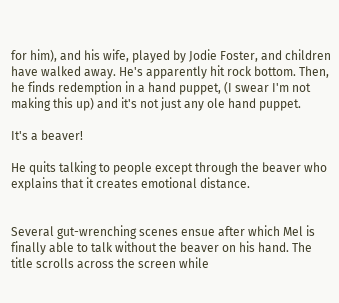for him), and his wife, played by Jodie Foster, and children have walked away. He's apparently hit rock bottom. Then, he finds redemption in a hand puppet, (I swear I'm not making this up) and it's not just any ole hand puppet.

It's a beaver!

He quits talking to people except through the beaver who explains that it creates emotional distance.


Several gut-wrenching scenes ensue after which Mel is finally able to talk without the beaver on his hand. The title scrolls across the screen while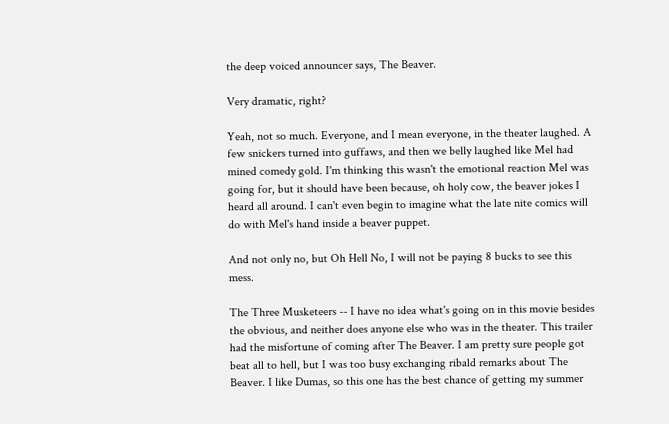the deep voiced announcer says, The Beaver.

Very dramatic, right?

Yeah, not so much. Everyone, and I mean everyone, in the theater laughed. A few snickers turned into guffaws, and then we belly laughed like Mel had mined comedy gold. I'm thinking this wasn't the emotional reaction Mel was going for, but it should have been because, oh holy cow, the beaver jokes I heard all around. I can't even begin to imagine what the late nite comics will do with Mel's hand inside a beaver puppet.

And not only no, but Oh Hell No, I will not be paying 8 bucks to see this mess.

The Three Musketeers -- I have no idea what's going on in this movie besides the obvious, and neither does anyone else who was in the theater. This trailer had the misfortune of coming after The Beaver. I am pretty sure people got beat all to hell, but I was too busy exchanging ribald remarks about The Beaver. I like Dumas, so this one has the best chance of getting my summer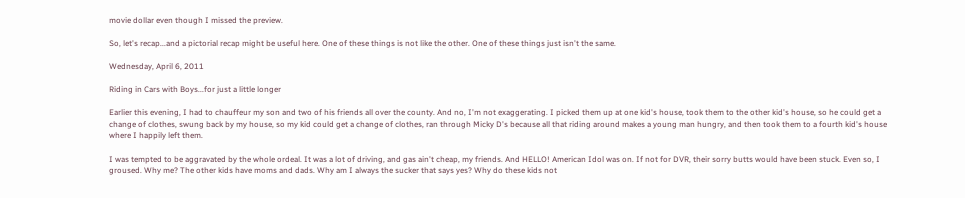movie dollar even though I missed the preview.

So, let's recap...and a pictorial recap might be useful here. One of these things is not like the other. One of these things just isn't the same.

Wednesday, April 6, 2011

Riding in Cars with Boys...for just a little longer

Earlier this evening, I had to chauffeur my son and two of his friends all over the county. And no, I'm not exaggerating. I picked them up at one kid's house, took them to the other kid's house, so he could get a change of clothes, swung back by my house, so my kid could get a change of clothes, ran through Micky D's because all that riding around makes a young man hungry, and then took them to a fourth kid's house where I happily left them.

I was tempted to be aggravated by the whole ordeal. It was a lot of driving, and gas ain't cheap, my friends. And HELLO! American Idol was on. If not for DVR, their sorry butts would have been stuck. Even so, I groused. Why me? The other kids have moms and dads. Why am I always the sucker that says yes? Why do these kids not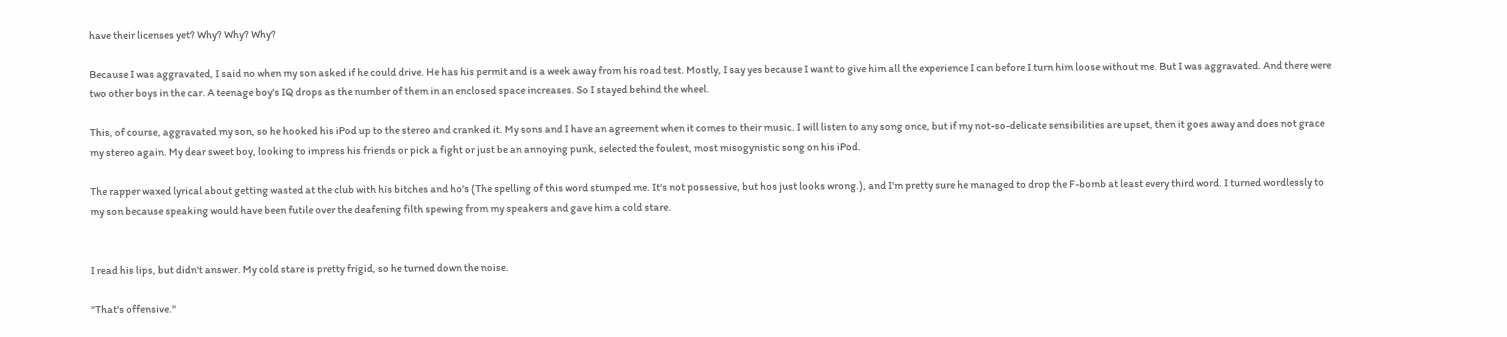have their licenses yet? Why? Why? Why?

Because I was aggravated, I said no when my son asked if he could drive. He has his permit and is a week away from his road test. Mostly, I say yes because I want to give him all the experience I can before I turn him loose without me. But I was aggravated. And there were two other boys in the car. A teenage boy's IQ drops as the number of them in an enclosed space increases. So I stayed behind the wheel.

This, of course, aggravated my son, so he hooked his iPod up to the stereo and cranked it. My sons and I have an agreement when it comes to their music. I will listen to any song once, but if my not-so-delicate sensibilities are upset, then it goes away and does not grace my stereo again. My dear sweet boy, looking to impress his friends or pick a fight or just be an annoying punk, selected the foulest, most misogynistic song on his iPod.

The rapper waxed lyrical about getting wasted at the club with his bitches and ho's (The spelling of this word stumped me. It's not possessive, but hos just looks wrong.), and I'm pretty sure he managed to drop the F-bomb at least every third word. I turned wordlessly to my son because speaking would have been futile over the deafening filth spewing from my speakers and gave him a cold stare.


I read his lips, but didn't answer. My cold stare is pretty frigid, so he turned down the noise.

"That's offensive."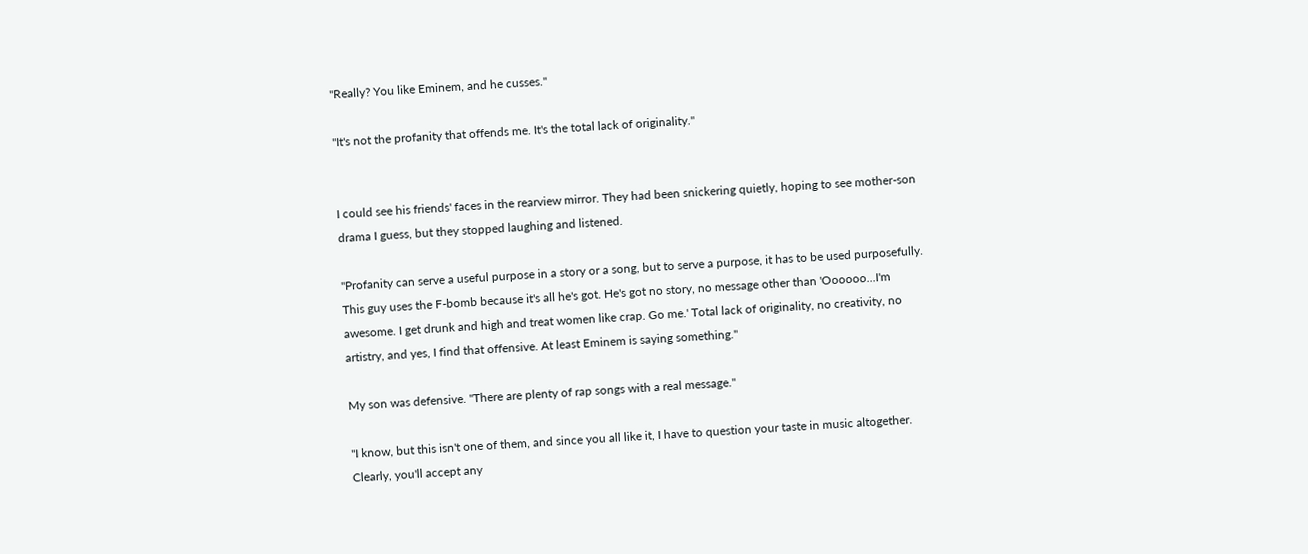"Really? You like Eminem, and he cusses."

"It's not the profanity that offends me. It's the total lack of originality."


I could see his friends' faces in the rearview mirror. They had been snickering quietly, hoping to see mother-son drama I guess, but they stopped laughing and listened.

"Profanity can serve a useful purpose in a story or a song, but to serve a purpose, it has to be used purposefully. This guy uses the F-bomb because it's all he's got. He's got no story, no message other than 'Oooooo...I'm awesome. I get drunk and high and treat women like crap. Go me.' Total lack of originality, no creativity, no artistry, and yes, I find that offensive. At least Eminem is saying something."

My son was defensive. "There are plenty of rap songs with a real message."

"I know, but this isn't one of them, and since you all like it, I have to question your taste in music altogether. Clearly, you'll accept any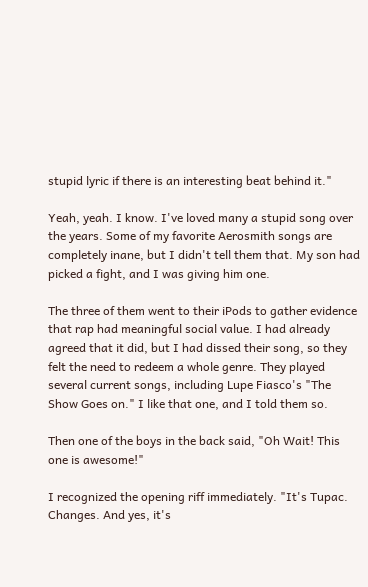stupid lyric if there is an interesting beat behind it."

Yeah, yeah. I know. I've loved many a stupid song over the years. Some of my favorite Aerosmith songs are completely inane, but I didn't tell them that. My son had picked a fight, and I was giving him one.

The three of them went to their iPods to gather evidence that rap had meaningful social value. I had already agreed that it did, but I had dissed their song, so they felt the need to redeem a whole genre. They played several current songs, including Lupe Fiasco's "The Show Goes on." I like that one, and I told them so.

Then one of the boys in the back said, "Oh Wait! This one is awesome!"

I recognized the opening riff immediately. "It's Tupac. Changes. And yes, it's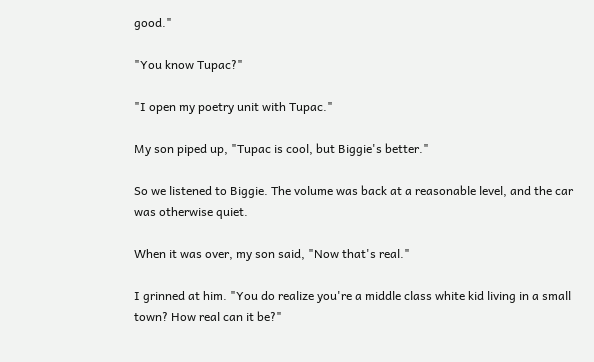good."

"You know Tupac?"

"I open my poetry unit with Tupac."

My son piped up, "Tupac is cool, but Biggie's better."

So we listened to Biggie. The volume was back at a reasonable level, and the car was otherwise quiet.

When it was over, my son said, "Now that's real."

I grinned at him. "You do realize you're a middle class white kid living in a small town? How real can it be?"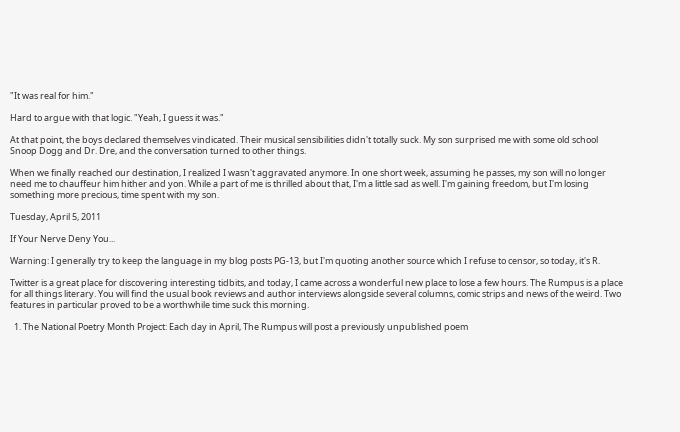"It was real for him."

Hard to argue with that logic. "Yeah, I guess it was."

At that point, the boys declared themselves vindicated. Their musical sensibilities didn't totally suck. My son surprised me with some old school Snoop Dogg and Dr. Dre, and the conversation turned to other things.

When we finally reached our destination, I realized I wasn't aggravated anymore. In one short week, assuming he passes, my son will no longer need me to chauffeur him hither and yon. While a part of me is thrilled about that, I'm a little sad as well. I'm gaining freedom, but I'm losing something more precious, time spent with my son.

Tuesday, April 5, 2011

If Your Nerve Deny You...

Warning: I generally try to keep the language in my blog posts PG-13, but I'm quoting another source which I refuse to censor, so today, it's R.

Twitter is a great place for discovering interesting tidbits, and today, I came across a wonderful new place to lose a few hours. The Rumpus is a place for all things literary. You will find the usual book reviews and author interviews alongside several columns, comic strips and news of the weird. Two features in particular proved to be a worthwhile time suck this morning.

  1. The National Poetry Month Project: Each day in April, The Rumpus will post a previously unpublished poem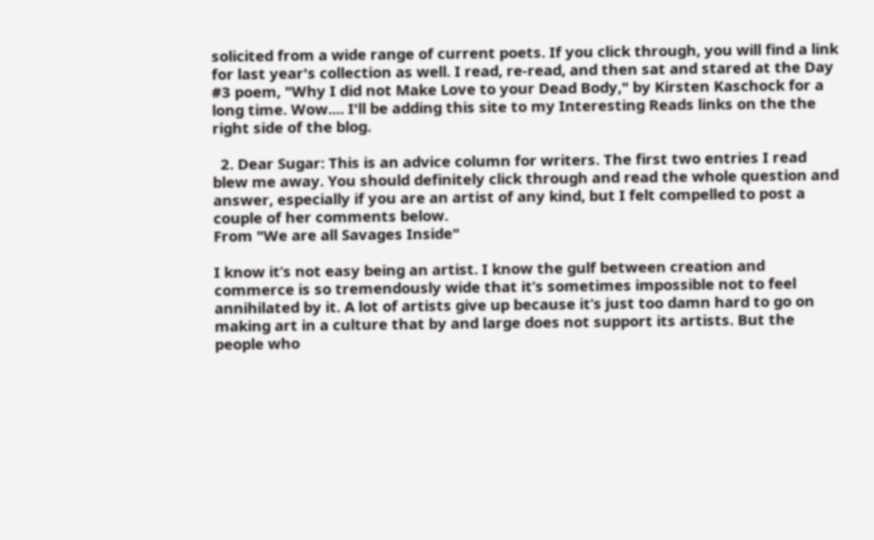solicited from a wide range of current poets. If you click through, you will find a link for last year's collection as well. I read, re-read, and then sat and stared at the Day #3 poem, "Why I did not Make Love to your Dead Body," by Kirsten Kaschock for a long time. Wow.... I'll be adding this site to my Interesting Reads links on the the right side of the blog.

  2. Dear Sugar: This is an advice column for writers. The first two entries I read blew me away. You should definitely click through and read the whole question and answer, especially if you are an artist of any kind, but I felt compelled to post a couple of her comments below.
From "We are all Savages Inside"

I know it’s not easy being an artist. I know the gulf between creation and commerce is so tremendously wide that it’s sometimes impossible not to feel annihilated by it. A lot of artists give up because it’s just too damn hard to go on making art in a culture that by and large does not support its artists. But the people who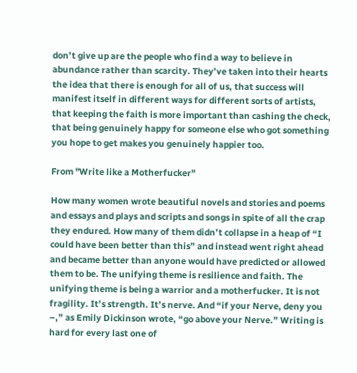don’t give up are the people who find a way to believe in abundance rather than scarcity. They’ve taken into their hearts the idea that there is enough for all of us, that success will manifest itself in different ways for different sorts of artists, that keeping the faith is more important than cashing the check, that being genuinely happy for someone else who got something you hope to get makes you genuinely happier too.

From "Write like a Motherfucker"

How many women wrote beautiful novels and stories and poems and essays and plays and scripts and songs in spite of all the crap they endured. How many of them didn’t collapse in a heap of “I could have been better than this” and instead went right ahead and became better than anyone would have predicted or allowed them to be. The unifying theme is resilience and faith. The unifying theme is being a warrior and a motherfucker. It is not fragility. It’s strength. It’s nerve. And “if your Nerve, deny you –,” as Emily Dickinson wrote, “go above your Nerve.” Writing is hard for every last one of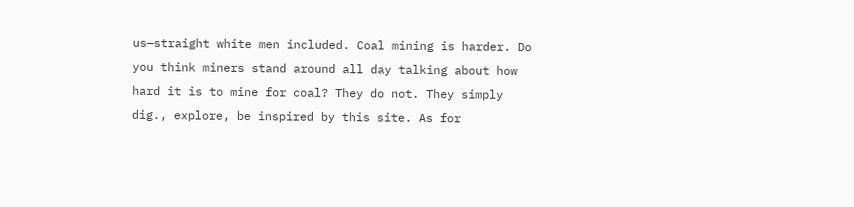us—straight white men included. Coal mining is harder. Do you think miners stand around all day talking about how hard it is to mine for coal? They do not. They simply
dig., explore, be inspired by this site. As for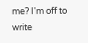me? I'm off to write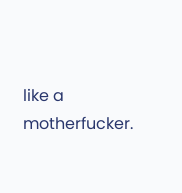like a motherfucker.